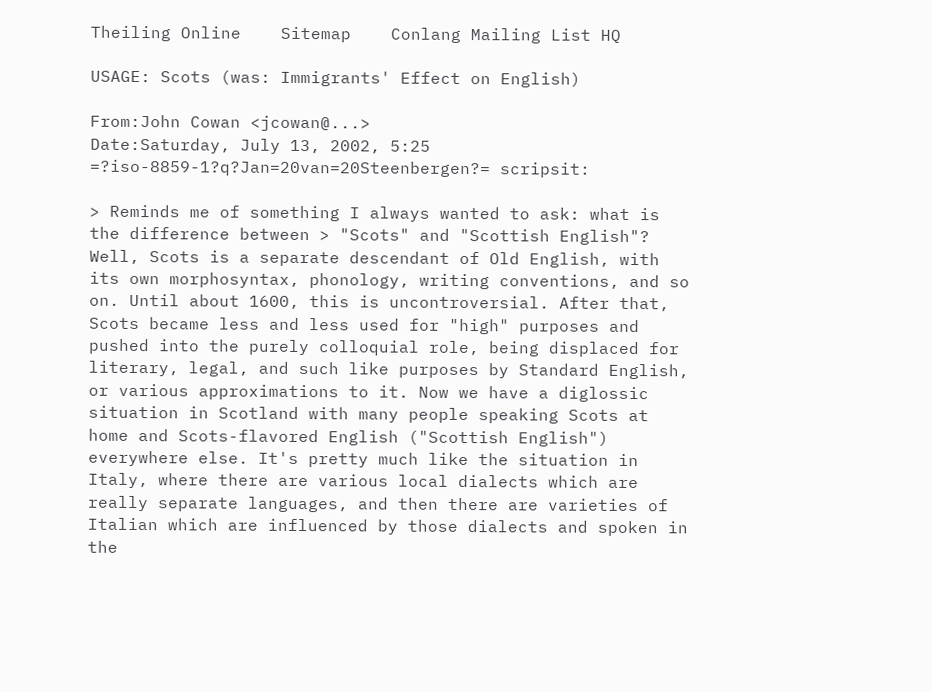Theiling Online    Sitemap    Conlang Mailing List HQ

USAGE: Scots (was: Immigrants' Effect on English)

From:John Cowan <jcowan@...>
Date:Saturday, July 13, 2002, 5:25
=?iso-8859-1?q?Jan=20van=20Steenbergen?= scripsit:

> Reminds me of something I always wanted to ask: what is the difference between > "Scots" and "Scottish English"?
Well, Scots is a separate descendant of Old English, with its own morphosyntax, phonology, writing conventions, and so on. Until about 1600, this is uncontroversial. After that, Scots became less and less used for "high" purposes and pushed into the purely colloquial role, being displaced for literary, legal, and such like purposes by Standard English, or various approximations to it. Now we have a diglossic situation in Scotland with many people speaking Scots at home and Scots-flavored English ("Scottish English") everywhere else. It's pretty much like the situation in Italy, where there are various local dialects which are really separate languages, and then there are varieties of Italian which are influenced by those dialects and spoken in the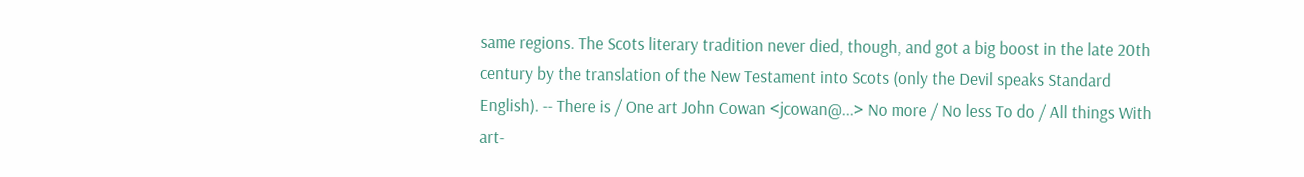same regions. The Scots literary tradition never died, though, and got a big boost in the late 20th century by the translation of the New Testament into Scots (only the Devil speaks Standard English). -- There is / One art John Cowan <jcowan@...> No more / No less To do / All things With art-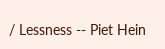/ Lessness -- Piet Hein